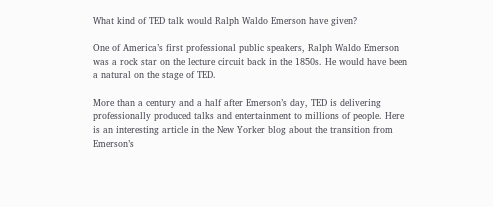What kind of TED talk would Ralph Waldo Emerson have given?

One of America’s first professional public speakers, Ralph Waldo Emerson was a rock star on the lecture circuit back in the 1850s. He would have been a natural on the stage of TED.

More than a century and a half after Emerson’s day, TED is delivering professionally produced talks and entertainment to millions of people. Here is an interesting article in the New Yorker blog about the transition from Emerson’s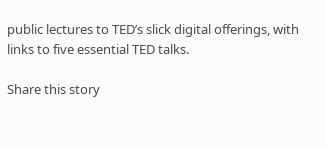public lectures to TED’s slick digital offerings, with links to five essential TED talks.

Share this story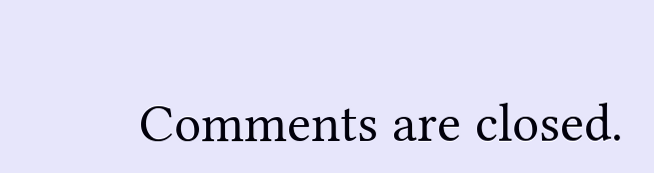Comments are closed.